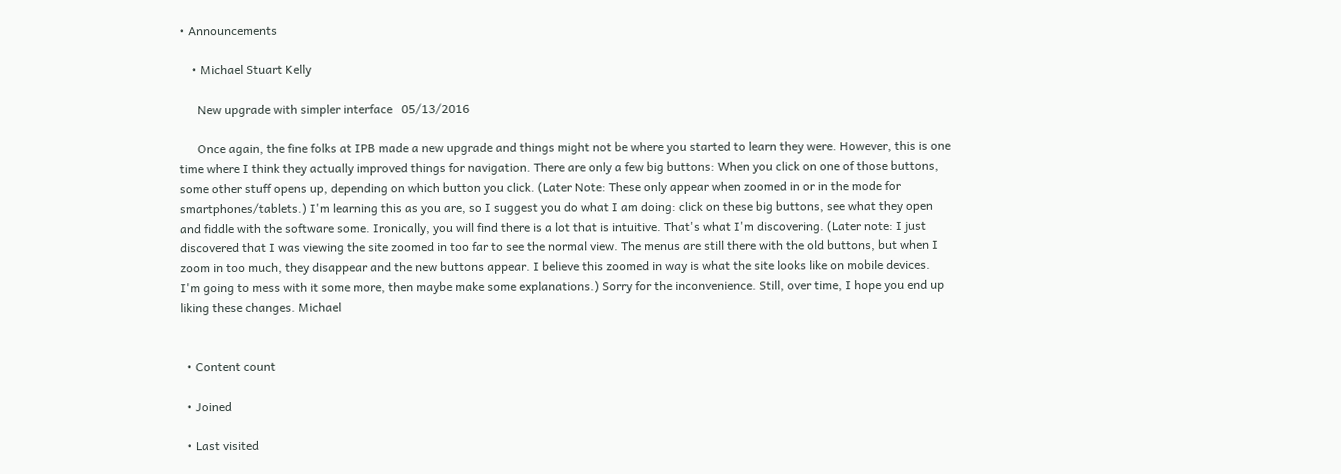• Announcements

    • Michael Stuart Kelly

      New upgrade with simpler interface   05/13/2016

      Once again, the fine folks at IPB made a new upgrade and things might not be where you started to learn they were. However, this is one time where I think they actually improved things for navigation. There are only a few big buttons: When you click on one of those buttons, some other stuff opens up, depending on which button you click. (Later Note: These only appear when zoomed in or in the mode for smartphones/tablets.) I'm learning this as you are, so I suggest you do what I am doing: click on these big buttons, see what they open and fiddle with the software some. Ironically, you will find there is a lot that is intuitive. That's what I'm discovering. (Later note: I just discovered that I was viewing the site zoomed in too far to see the normal view. The menus are still there with the old buttons, but when I zoom in too much, they disappear and the new buttons appear. I believe this zoomed in way is what the site looks like on mobile devices. I'm going to mess with it some more, then maybe make some explanations.) Sorry for the inconvenience. Still, over time, I hope you end up liking these changes. Michael


  • Content count

  • Joined

  • Last visited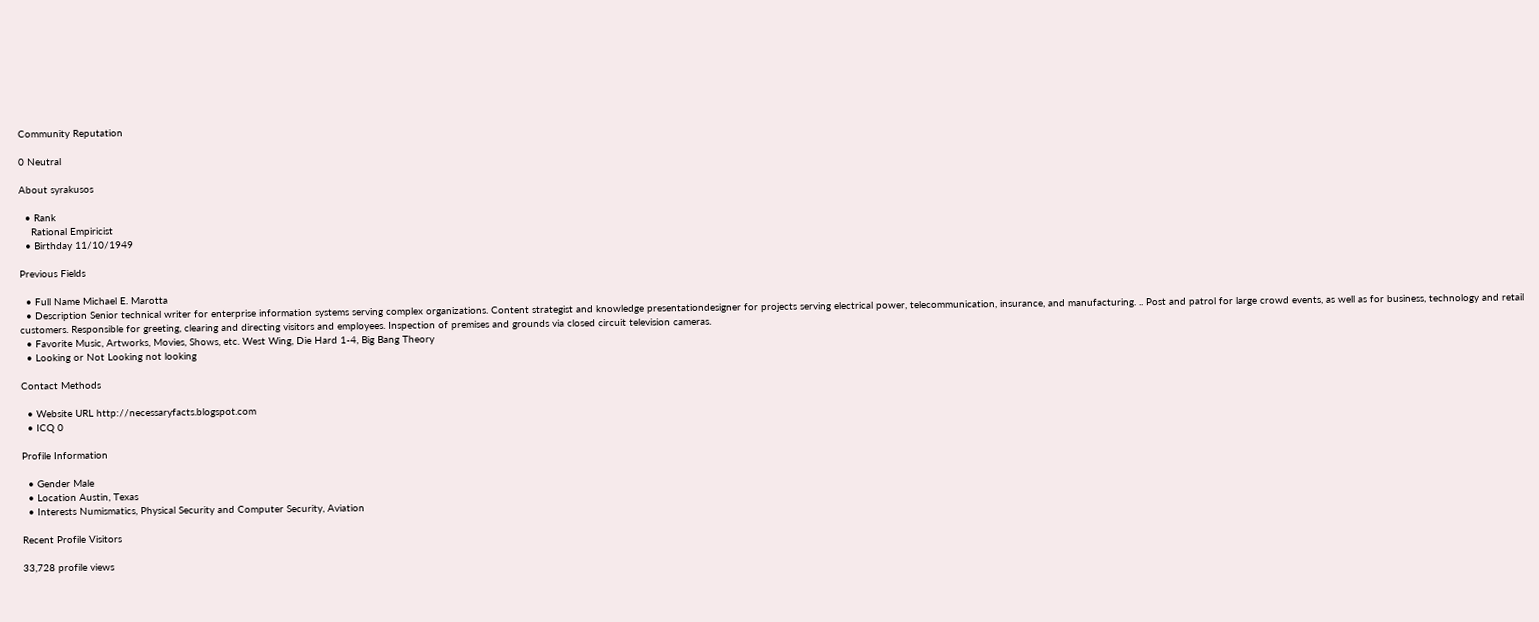Community Reputation

0 Neutral

About syrakusos

  • Rank
    Rational Empiricist
  • Birthday 11/10/1949

Previous Fields

  • Full Name Michael E. Marotta
  • Description Senior technical writer for enterprise information systems serving complex organizations. Content strategist and knowledge presentationdesigner for projects serving electrical power, telecommunication, insurance, and manufacturing. .. Post and patrol for large crowd events, as well as for business, technology and retail customers. Responsible for greeting, clearing and directing visitors and employees. Inspection of premises and grounds via closed circuit television cameras.
  • Favorite Music, Artworks, Movies, Shows, etc. West Wing, Die Hard 1-4, Big Bang Theory
  • Looking or Not Looking not looking

Contact Methods

  • Website URL http://necessaryfacts.blogspot.com
  • ICQ 0

Profile Information

  • Gender Male
  • Location Austin, Texas
  • Interests Numismatics, Physical Security and Computer Security, Aviation

Recent Profile Visitors

33,728 profile views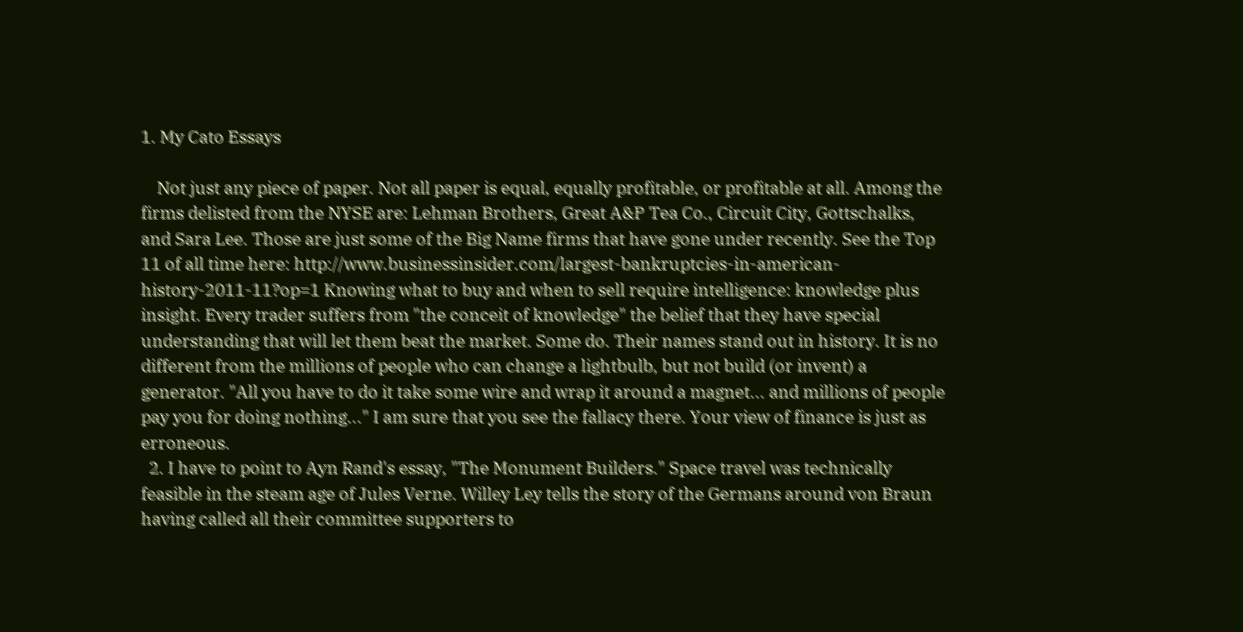1. My Cato Essays

    Not just any piece of paper. Not all paper is equal, equally profitable, or profitable at all. Among the firms delisted from the NYSE are: Lehman Brothers, Great A&P Tea Co., Circuit City, Gottschalks, and Sara Lee. Those are just some of the Big Name firms that have gone under recently. See the Top 11 of all time here: http://www.businessinsider.com/largest-bankruptcies-in-american-history-2011-11?op=1 Knowing what to buy and when to sell require intelligence: knowledge plus insight. Every trader suffers from "the conceit of knowledge" the belief that they have special understanding that will let them beat the market. Some do. Their names stand out in history. It is no different from the millions of people who can change a lightbulb, but not build (or invent) a generator. "All you have to do it take some wire and wrap it around a magnet... and millions of people pay you for doing nothing..." I am sure that you see the fallacy there. Your view of finance is just as erroneous.
  2. I have to point to Ayn Rand's essay, "The Monument Builders." Space travel was technically feasible in the steam age of Jules Verne. Willey Ley tells the story of the Germans around von Braun having called all their committee supporters to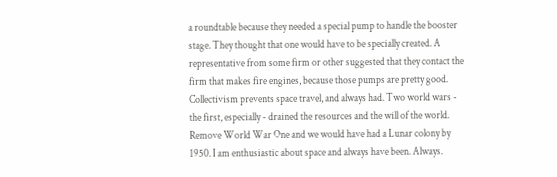a roundtable because they needed a special pump to handle the booster stage. They thought that one would have to be specially created. A representative from some firm or other suggested that they contact the firm that makes fire engines, because those pumps are pretty good. Collectivism prevents space travel, and always had. Two world wars - the first, especially - drained the resources and the will of the world. Remove World War One and we would have had a Lunar colony by 1950. I am enthusiastic about space and always have been. Always.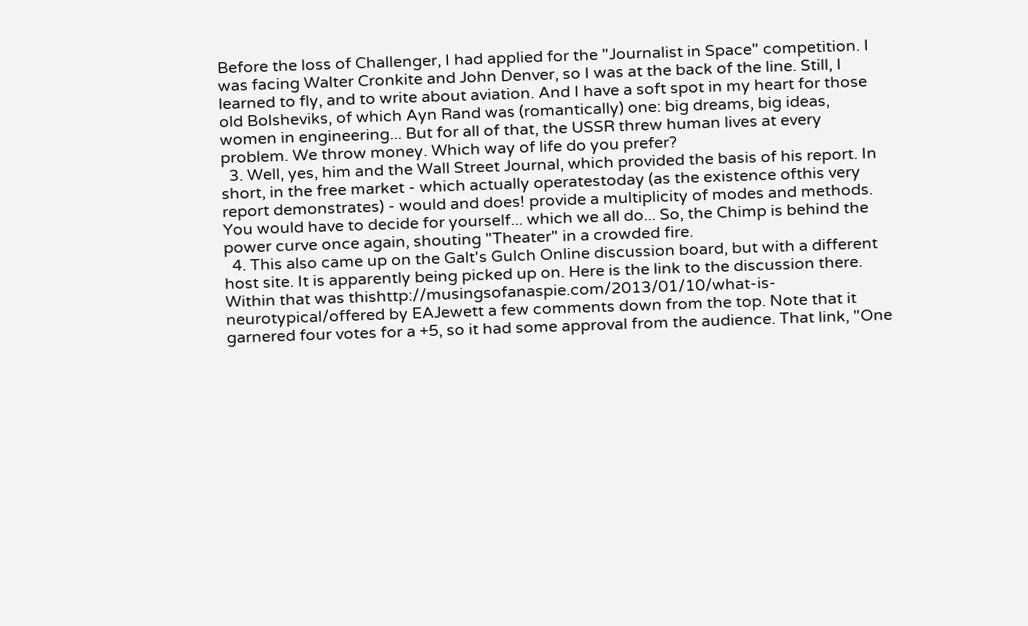Before the loss of Challenger, I had applied for the "Journalist in Space" competition. I was facing Walter Cronkite and John Denver, so I was at the back of the line. Still, I learned to fly, and to write about aviation. And I have a soft spot in my heart for those old Bolsheviks, of which Ayn Rand was (romantically) one: big dreams, big ideas, women in engineering... But for all of that, the USSR threw human lives at every problem. We throw money. Which way of life do you prefer?
  3. Well, yes, him and the Wall Street Journal, which provided the basis of his report. In short, in the free market - which actually operatestoday (as the existence ofthis very report demonstrates) - would and does! provide a multiplicity of modes and methods. You would have to decide for yourself... which we all do... So, the Chimp is behind the power curve once again, shouting "Theater" in a crowded fire.
  4. This also came up on the Galt's Gulch Online discussion board, but with a different host site. It is apparently being picked up on. Here is the link to the discussion there. Within that was thishttp://musingsofanaspie.com/2013/01/10/what-is-neurotypical/offered by EAJewett a few comments down from the top. Note that it garnered four votes for a +5, so it had some approval from the audience. That link, "One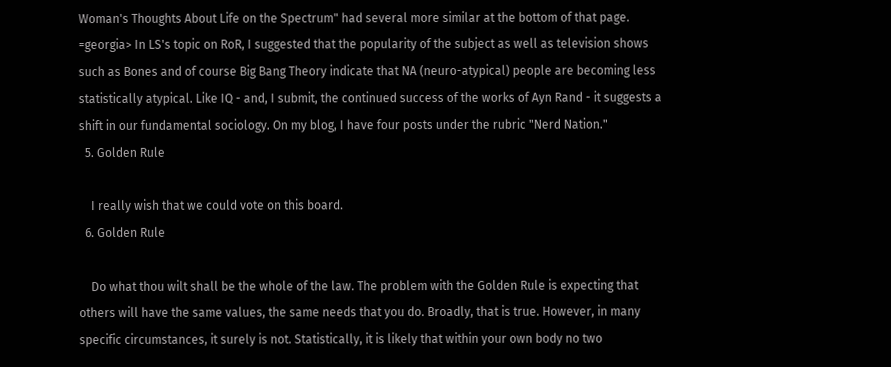Woman's Thoughts About Life on the Spectrum" had several more similar at the bottom of that page. =georgia> In LS's topic on RoR, I suggested that the popularity of the subject as well as television shows such as Bones and of course Big Bang Theory indicate that NA (neuro-atypical) people are becoming less statistically atypical. Like IQ - and, I submit, the continued success of the works of Ayn Rand - it suggests a shift in our fundamental sociology. On my blog, I have four posts under the rubric "Nerd Nation."
  5. Golden Rule

    I really wish that we could vote on this board.
  6. Golden Rule

    Do what thou wilt shall be the whole of the law. The problem with the Golden Rule is expecting that others will have the same values, the same needs that you do. Broadly, that is true. However, in many specific circumstances, it surely is not. Statistically, it is likely that within your own body no two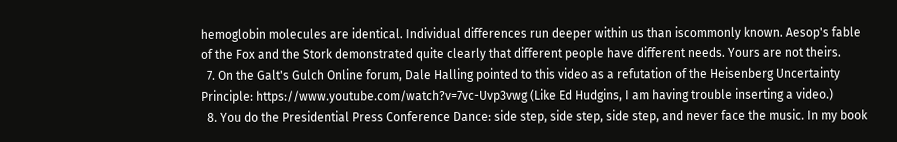hemoglobin molecules are identical. Individual differences run deeper within us than iscommonly known. Aesop's fable of the Fox and the Stork demonstrated quite clearly that different people have different needs. Yours are not theirs.
  7. On the Galt's Gulch Online forum, Dale Halling pointed to this video as a refutation of the Heisenberg Uncertainty Principle: https://www.youtube.com/watch?v=7vc-Uvp3vwg (Like Ed Hudgins, I am having trouble inserting a video.)
  8. You do the Presidential Press Conference Dance: side step, side step, side step, and never face the music. In my book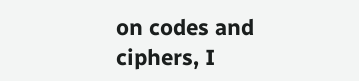on codes and ciphers, I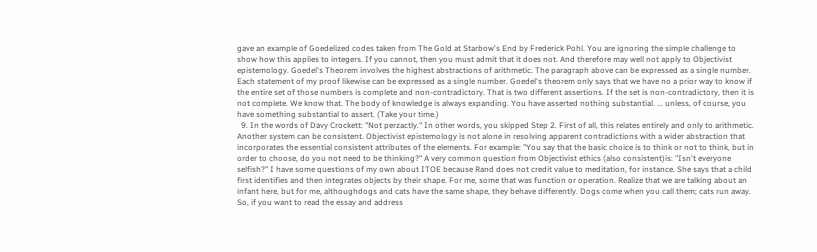gave an example of Goedelized codes taken from The Gold at Starbow's End by Frederick Pohl. You are ignoring the simple challenge to show how this applies to integers. If you cannot, then you must admit that it does not. And therefore may well not apply to Objectivist epistemology. Goedel's Theorem involves the highest abstractions of arithmetic. The paragraph above can be expressed as a single number. Each statement of my proof likewise can be expressed as a single number. Goedel's theorem only says that we have no a prior way to know if the entire set of those numbers is complete and non-contradictory. That is two different assertions. If the set is non-contradictory, then it is not complete. We know that. The body of knowledge is always expanding. You have asserted nothing substantial. ... unless, of course, you have something substantial to assert. (Take your time.)
  9. In the words of Davy Crockett: "Not perzactly." In other words, you skipped Step 2. First of all, this relates entirely and only to arithmetic. Another system can be consistent. Objectivist epistemology is not alone in resolving apparent contradictions with a wider abstraction that incorporates the essential consistent attributes of the elements. For example: "You say that the basic choice is to think or not to think, but in order to choose, do you not need to be thinking?" A very common question from Objectivist ethics (also consistent)is: "Isn't everyone selfish?" I have some questions of my own about ITOE because Rand does not credit value to meditation, for instance. She says that a child first identifies and then integrates objects by their shape. For me, some that was function or operation. Realize that we are talking about an infant here, but for me, althoughdogs and cats have the same shape, they behave differently. Dogs come when you call them; cats run away. So, if you want to read the essay and address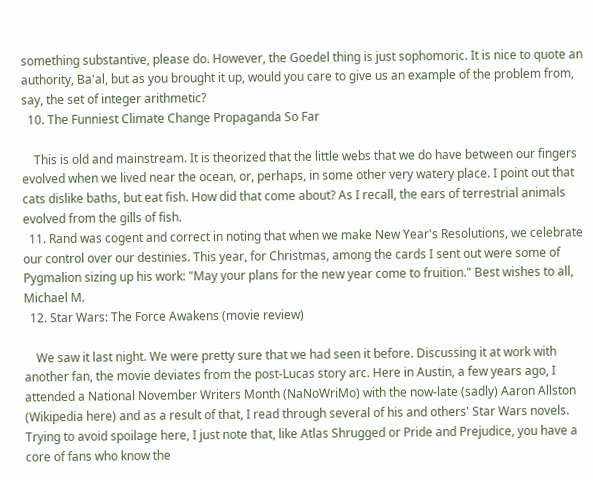something substantive, please do. However, the Goedel thing is just sophomoric. It is nice to quote an authority, Ba'al, but as you brought it up, would you care to give us an example of the problem from, say, the set of integer arithmetic?
  10. The Funniest Climate Change Propaganda So Far

    This is old and mainstream. It is theorized that the little webs that we do have between our fingers evolved when we lived near the ocean, or, perhaps, in some other very watery place. I point out that cats dislike baths, but eat fish. How did that come about? As I recall, the ears of terrestrial animals evolved from the gills of fish.
  11. Rand was cogent and correct in noting that when we make New Year's Resolutions, we celebrate our control over our destinies. This year, for Christmas, among the cards I sent out were some of Pygmalion sizing up his work: "May your plans for the new year come to fruition." Best wishes to all, Michael M.
  12. Star Wars: The Force Awakens (movie review)

    We saw it last night. We were pretty sure that we had seen it before. Discussing it at work with another fan, the movie deviates from the post-Lucas story arc. Here in Austin, a few years ago, I attended a National November Writers Month (NaNoWriMo) with the now-late (sadly) Aaron Allston (Wikipedia here) and as a result of that, I read through several of his and others' Star Wars novels. Trying to avoid spoilage here, I just note that, like Atlas Shrugged or Pride and Prejudice, you have a core of fans who know the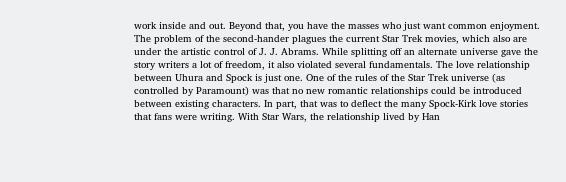work inside and out. Beyond that, you have the masses who just want common enjoyment. The problem of the second-hander plagues the current Star Trek movies, which also are under the artistic control of J. J. Abrams. While splitting off an alternate universe gave the story writers a lot of freedom, it also violated several fundamentals. The love relationship between Uhura and Spock is just one. One of the rules of the Star Trek universe (as controlled by Paramount) was that no new romantic relationships could be introduced between existing characters. In part, that was to deflect the many Spock-Kirk love stories that fans were writing. With Star Wars, the relationship lived by Han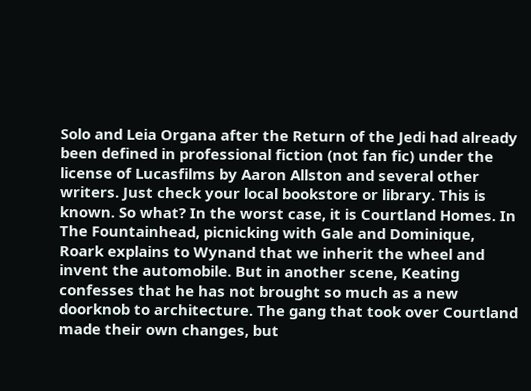Solo and Leia Organa after the Return of the Jedi had already been defined in professional fiction (not fan fic) under the license of Lucasfilms by Aaron Allston and several other writers. Just check your local bookstore or library. This is known. So what? In the worst case, it is Courtland Homes. In The Fountainhead, picnicking with Gale and Dominique, Roark explains to Wynand that we inherit the wheel and invent the automobile. But in another scene, Keating confesses that he has not brought so much as a new doorknob to architecture. The gang that took over Courtland made their own changes, but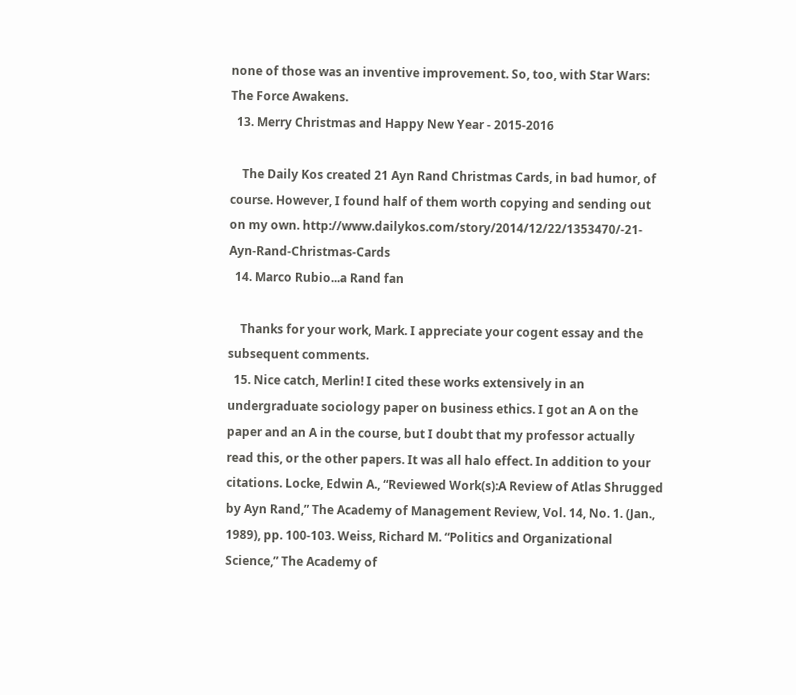none of those was an inventive improvement. So, too, with Star Wars: The Force Awakens.
  13. Merry Christmas and Happy New Year - 2015-2016

    The Daily Kos created 21 Ayn Rand Christmas Cards, in bad humor, of course. However, I found half of them worth copying and sending out on my own. http://www.dailykos.com/story/2014/12/22/1353470/-21-Ayn-Rand-Christmas-Cards
  14. Marco Rubio...a Rand fan

    Thanks for your work, Mark. I appreciate your cogent essay and the subsequent comments.
  15. Nice catch, Merlin! I cited these works extensively in an undergraduate sociology paper on business ethics. I got an A on the paper and an A in the course, but I doubt that my professor actually read this, or the other papers. It was all halo effect. In addition to your citations. Locke, Edwin A., “Reviewed Work(s):A Review of Atlas Shrugged by Ayn Rand,” The Academy of Management Review, Vol. 14, No. 1. (Jan., 1989), pp. 100-103. Weiss, Richard M. “Politics and Organizational Science,” The Academy of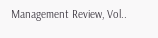Management Review, Vol..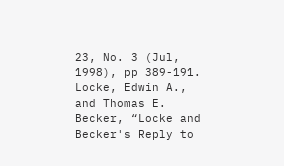23, No. 3 (Jul, 1998), pp 389-191. Locke, Edwin A., and Thomas E. Becker, “Locke and Becker's Reply to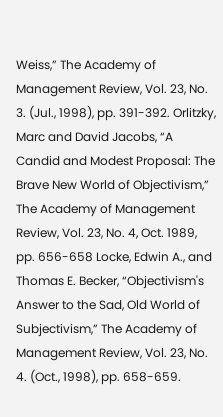Weiss,” The Academy of Management Review, Vol. 23, No. 3. (Jul., 1998), pp. 391-392. Orlitzky, Marc and David Jacobs, “A Candid and Modest Proposal: The Brave New World of Objectivism,” The Academy of Management Review, Vol. 23, No. 4, Oct. 1989, pp. 656-658 Locke, Edwin A., and Thomas E. Becker, “Objectivism's Answer to the Sad, Old World of Subjectivism,” The Academy of Management Review, Vol. 23, No. 4. (Oct., 1998), pp. 658-659.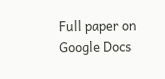Full paper on Google Docs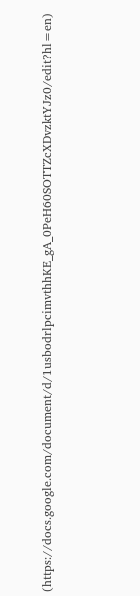(https://docs.google.com/document/d/1usbodrlpcimvthhKE_gA_0PeH60SOTTZcXDvzktYJz0/edit?hl=en)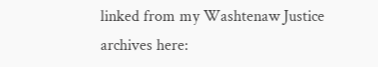linked from my Washtenaw Justice archives here: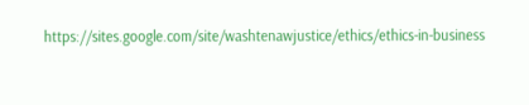https://sites.google.com/site/washtenawjustice/ethics/ethics-in-business